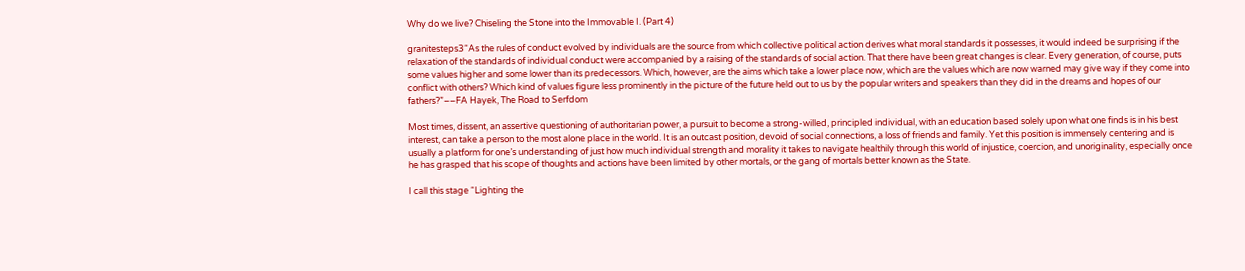Why do we live? Chiseling the Stone into the Immovable I. (Part 4)

granitesteps3“As the rules of conduct evolved by individuals are the source from which collective political action derives what moral standards it possesses, it would indeed be surprising if the relaxation of the standards of individual conduct were accompanied by a raising of the standards of social action. That there have been great changes is clear. Every generation, of course, puts some values higher and some lower than its predecessors. Which, however, are the aims which take a lower place now, which are the values which are now warned may give way if they come into conflict with others? Which kind of values figure less prominently in the picture of the future held out to us by the popular writers and speakers than they did in the dreams and hopes of our fathers?”––FA Hayek, The Road to Serfdom

Most times, dissent, an assertive questioning of authoritarian power, a pursuit to become a strong-willed, principled individual, with an education based solely upon what one finds is in his best interest, can take a person to the most alone place in the world. It is an outcast position, devoid of social connections, a loss of friends and family. Yet this position is immensely centering and is usually a platform for one’s understanding of just how much individual strength and morality it takes to navigate healthily through this world of injustice, coercion, and unoriginality, especially once he has grasped that his scope of thoughts and actions have been limited by other mortals, or the gang of mortals better known as the State.

I call this stage “Lighting the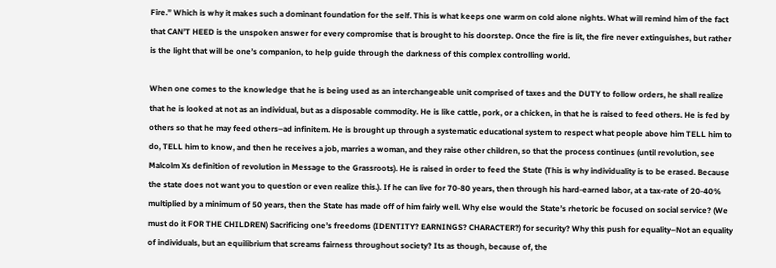Fire.” Which is why it makes such a dominant foundation for the self. This is what keeps one warm on cold alone nights. What will remind him of the fact that CAN’T HEED is the unspoken answer for every compromise that is brought to his doorstep. Once the fire is lit, the fire never extinguishes, but rather is the light that will be one’s companion, to help guide through the darkness of this complex controlling world.

When one comes to the knowledge that he is being used as an interchangeable unit comprised of taxes and the DUTY to follow orders, he shall realize that he is looked at not as an individual, but as a disposable commodity. He is like cattle, pork, or a chicken, in that he is raised to feed others. He is fed by others so that he may feed others–ad infinitem. He is brought up through a systematic educational system to respect what people above him TELL him to do, TELL him to know, and then he receives a job, marries a woman, and they raise other children, so that the process continues (until revolution, see Malcolm Xs definition of revolution in Message to the Grassroots). He is raised in order to feed the State (This is why individuality is to be erased. Because the state does not want you to question or even realize this.). If he can live for 70-80 years, then through his hard-earned labor, at a tax-rate of 20-40% multiplied by a minimum of 50 years, then the State has made off of him fairly well. Why else would the State’s rhetoric be focused on social service? (We must do it FOR THE CHILDREN) Sacrificing one’s freedoms (IDENTITY? EARNINGS? CHARACTER?) for security? Why this push for equality–Not an equality of individuals, but an equilibrium that screams fairness throughout society? Its as though, because of, the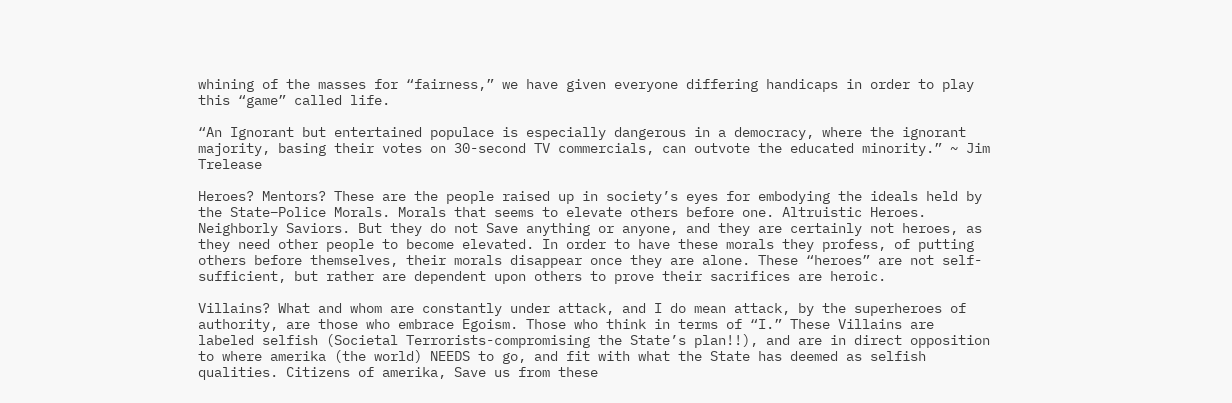whining of the masses for “fairness,” we have given everyone differing handicaps in order to play this “game” called life.

“An Ignorant but entertained populace is especially dangerous in a democracy, where the ignorant majority, basing their votes on 30-second TV commercials, can outvote the educated minority.” ~ Jim Trelease

Heroes? Mentors? These are the people raised up in society’s eyes for embodying the ideals held by the State–Police Morals. Morals that seems to elevate others before one. Altruistic Heroes. Neighborly Saviors. But they do not Save anything or anyone, and they are certainly not heroes, as they need other people to become elevated. In order to have these morals they profess, of putting others before themselves, their morals disappear once they are alone. These “heroes” are not self-sufficient, but rather are dependent upon others to prove their sacrifices are heroic.

Villains? What and whom are constantly under attack, and I do mean attack, by the superheroes of authority, are those who embrace Egoism. Those who think in terms of “I.” These Villains are labeled selfish (Societal Terrorists-compromising the State’s plan!!), and are in direct opposition to where amerika (the world) NEEDS to go, and fit with what the State has deemed as selfish qualities. Citizens of amerika, Save us from these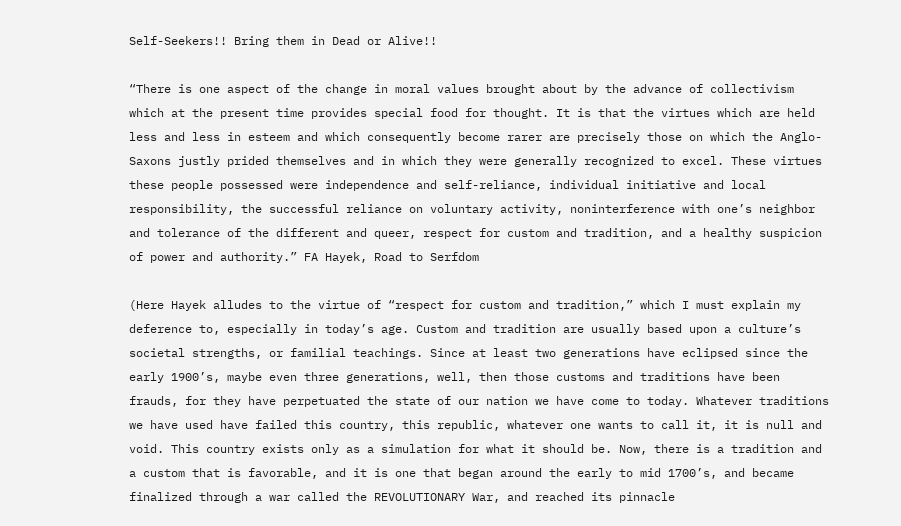Self-Seekers!! Bring them in Dead or Alive!!

“There is one aspect of the change in moral values brought about by the advance of collectivism which at the present time provides special food for thought. It is that the virtues which are held less and less in esteem and which consequently become rarer are precisely those on which the Anglo-Saxons justly prided themselves and in which they were generally recognized to excel. These virtues these people possessed were independence and self-reliance, individual initiative and local responsibility, the successful reliance on voluntary activity, noninterference with one’s neighbor and tolerance of the different and queer, respect for custom and tradition, and a healthy suspicion of power and authority.” FA Hayek, Road to Serfdom

(Here Hayek alludes to the virtue of “respect for custom and tradition,” which I must explain my deference to, especially in today’s age. Custom and tradition are usually based upon a culture’s societal strengths, or familial teachings. Since at least two generations have eclipsed since the early 1900’s, maybe even three generations, well, then those customs and traditions have been frauds, for they have perpetuated the state of our nation we have come to today. Whatever traditions we have used have failed this country, this republic, whatever one wants to call it, it is null and void. This country exists only as a simulation for what it should be. Now, there is a tradition and a custom that is favorable, and it is one that began around the early to mid 1700’s, and became finalized through a war called the REVOLUTIONARY War, and reached its pinnacle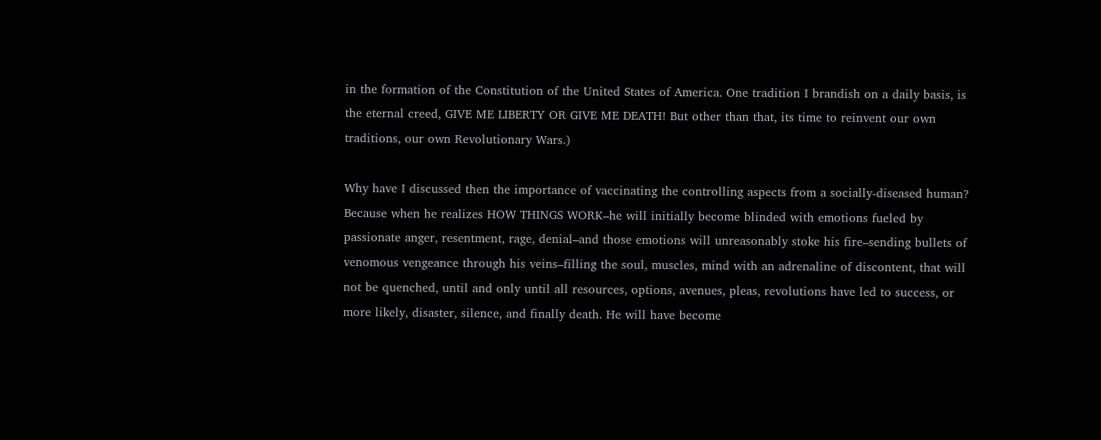in the formation of the Constitution of the United States of America. One tradition I brandish on a daily basis, is the eternal creed, GIVE ME LIBERTY OR GIVE ME DEATH! But other than that, its time to reinvent our own traditions, our own Revolutionary Wars.)

Why have I discussed then the importance of vaccinating the controlling aspects from a socially-diseased human? Because when he realizes HOW THINGS WORK–he will initially become blinded with emotions fueled by passionate anger, resentment, rage, denial–and those emotions will unreasonably stoke his fire–sending bullets of venomous vengeance through his veins–filling the soul, muscles, mind with an adrenaline of discontent, that will not be quenched, until and only until all resources, options, avenues, pleas, revolutions have led to success, or more likely, disaster, silence, and finally death. He will have become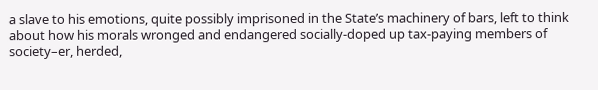a slave to his emotions, quite possibly imprisoned in the State’s machinery of bars, left to think about how his morals wronged and endangered socially-doped up tax-paying members of society–er, herded,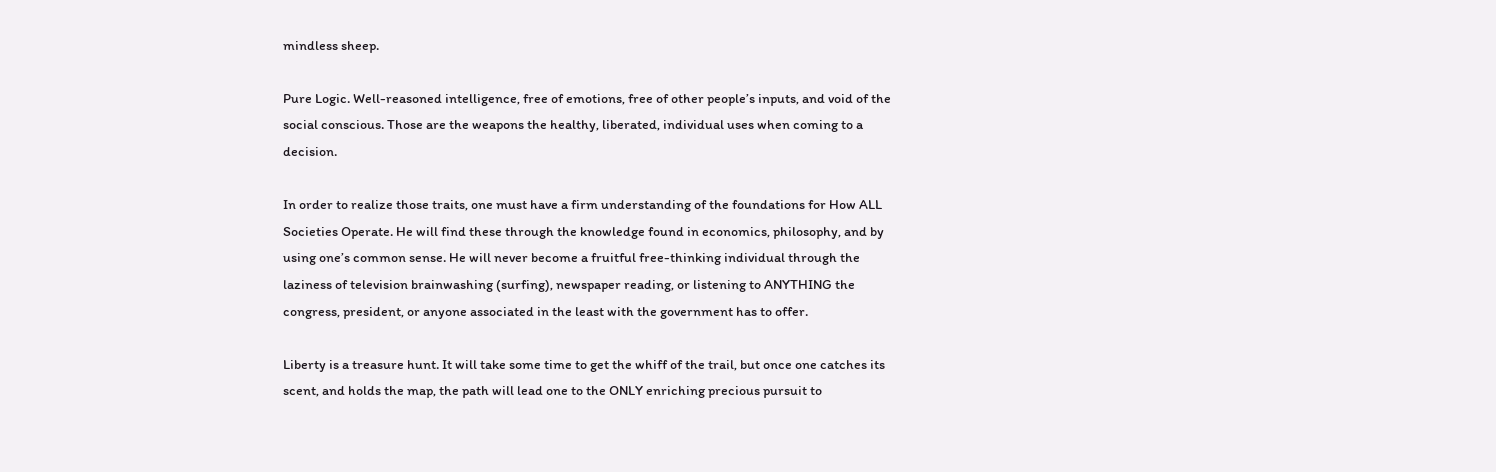mindless sheep.

Pure Logic. Well-reasoned intelligence, free of emotions, free of other people’s inputs, and void of the social conscious. Those are the weapons the healthy, liberated, individual uses when coming to a decision.

In order to realize those traits, one must have a firm understanding of the foundations for How ALL Societies Operate. He will find these through the knowledge found in economics, philosophy, and by using one’s common sense. He will never become a fruitful free-thinking individual through the laziness of television brainwashing (surfing), newspaper reading, or listening to ANYTHING the congress, president, or anyone associated in the least with the government has to offer.

Liberty is a treasure hunt. It will take some time to get the whiff of the trail, but once one catches its scent, and holds the map, the path will lead one to the ONLY enriching precious pursuit to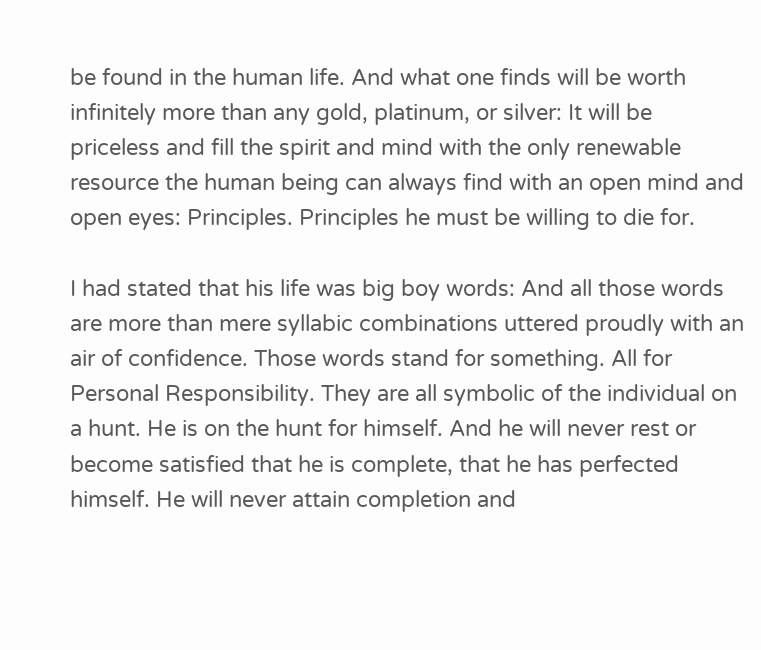be found in the human life. And what one finds will be worth infinitely more than any gold, platinum, or silver: It will be priceless and fill the spirit and mind with the only renewable resource the human being can always find with an open mind and open eyes: Principles. Principles he must be willing to die for.

I had stated that his life was big boy words: And all those words are more than mere syllabic combinations uttered proudly with an air of confidence. Those words stand for something. All for Personal Responsibility. They are all symbolic of the individual on a hunt. He is on the hunt for himself. And he will never rest or become satisfied that he is complete, that he has perfected himself. He will never attain completion and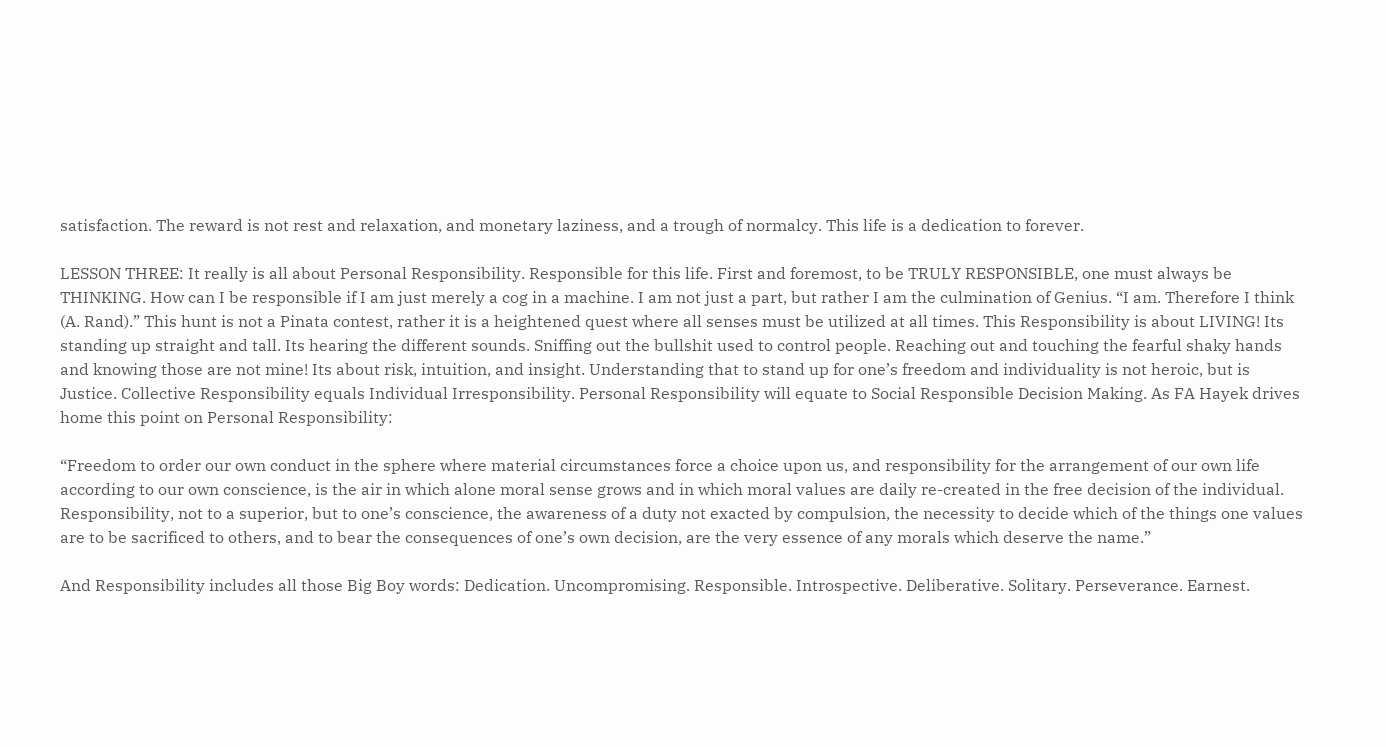satisfaction. The reward is not rest and relaxation, and monetary laziness, and a trough of normalcy. This life is a dedication to forever.

LESSON THREE: It really is all about Personal Responsibility. Responsible for this life. First and foremost, to be TRULY RESPONSIBLE, one must always be THINKING. How can I be responsible if I am just merely a cog in a machine. I am not just a part, but rather I am the culmination of Genius. “I am. Therefore I think (A. Rand).” This hunt is not a Pinata contest, rather it is a heightened quest where all senses must be utilized at all times. This Responsibility is about LIVING! Its standing up straight and tall. Its hearing the different sounds. Sniffing out the bullshit used to control people. Reaching out and touching the fearful shaky hands and knowing those are not mine! Its about risk, intuition, and insight. Understanding that to stand up for one’s freedom and individuality is not heroic, but is Justice. Collective Responsibility equals Individual Irresponsibility. Personal Responsibility will equate to Social Responsible Decision Making. As FA Hayek drives home this point on Personal Responsibility:

“Freedom to order our own conduct in the sphere where material circumstances force a choice upon us, and responsibility for the arrangement of our own life according to our own conscience, is the air in which alone moral sense grows and in which moral values are daily re-created in the free decision of the individual. Responsibility, not to a superior, but to one’s conscience, the awareness of a duty not exacted by compulsion, the necessity to decide which of the things one values are to be sacrificed to others, and to bear the consequences of one’s own decision, are the very essence of any morals which deserve the name.”

And Responsibility includes all those Big Boy words: Dedication. Uncompromising. Responsible. Introspective. Deliberative. Solitary. Perseverance. Earnest.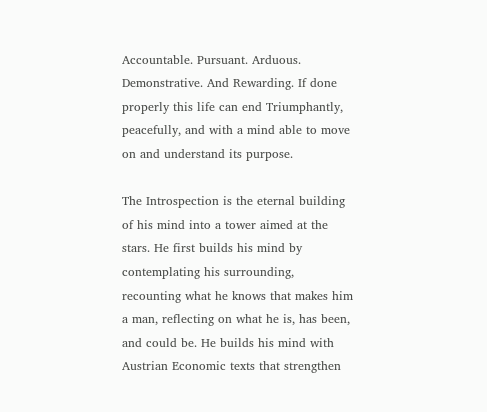Accountable. Pursuant. Arduous. Demonstrative. And Rewarding. If done properly this life can end Triumphantly, peacefully, and with a mind able to move on and understand its purpose.

The Introspection is the eternal building of his mind into a tower aimed at the stars. He first builds his mind by contemplating his surrounding, recounting what he knows that makes him a man, reflecting on what he is, has been, and could be. He builds his mind with Austrian Economic texts that strengthen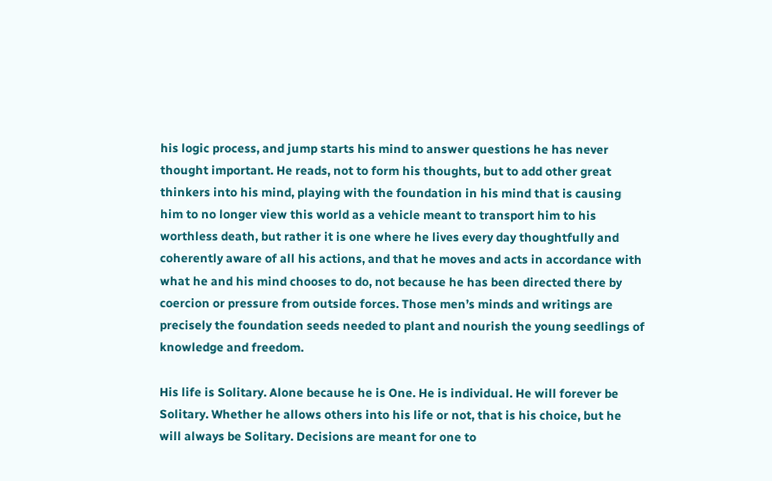his logic process, and jump starts his mind to answer questions he has never thought important. He reads, not to form his thoughts, but to add other great thinkers into his mind, playing with the foundation in his mind that is causing him to no longer view this world as a vehicle meant to transport him to his worthless death, but rather it is one where he lives every day thoughtfully and coherently aware of all his actions, and that he moves and acts in accordance with what he and his mind chooses to do, not because he has been directed there by coercion or pressure from outside forces. Those men’s minds and writings are precisely the foundation seeds needed to plant and nourish the young seedlings of knowledge and freedom.

His life is Solitary. Alone because he is One. He is individual. He will forever be Solitary. Whether he allows others into his life or not, that is his choice, but he will always be Solitary. Decisions are meant for one to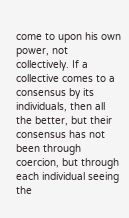come to upon his own power, not collectively. If a collective comes to a consensus by its individuals, then all the better, but their consensus has not been through coercion, but through each individual seeing the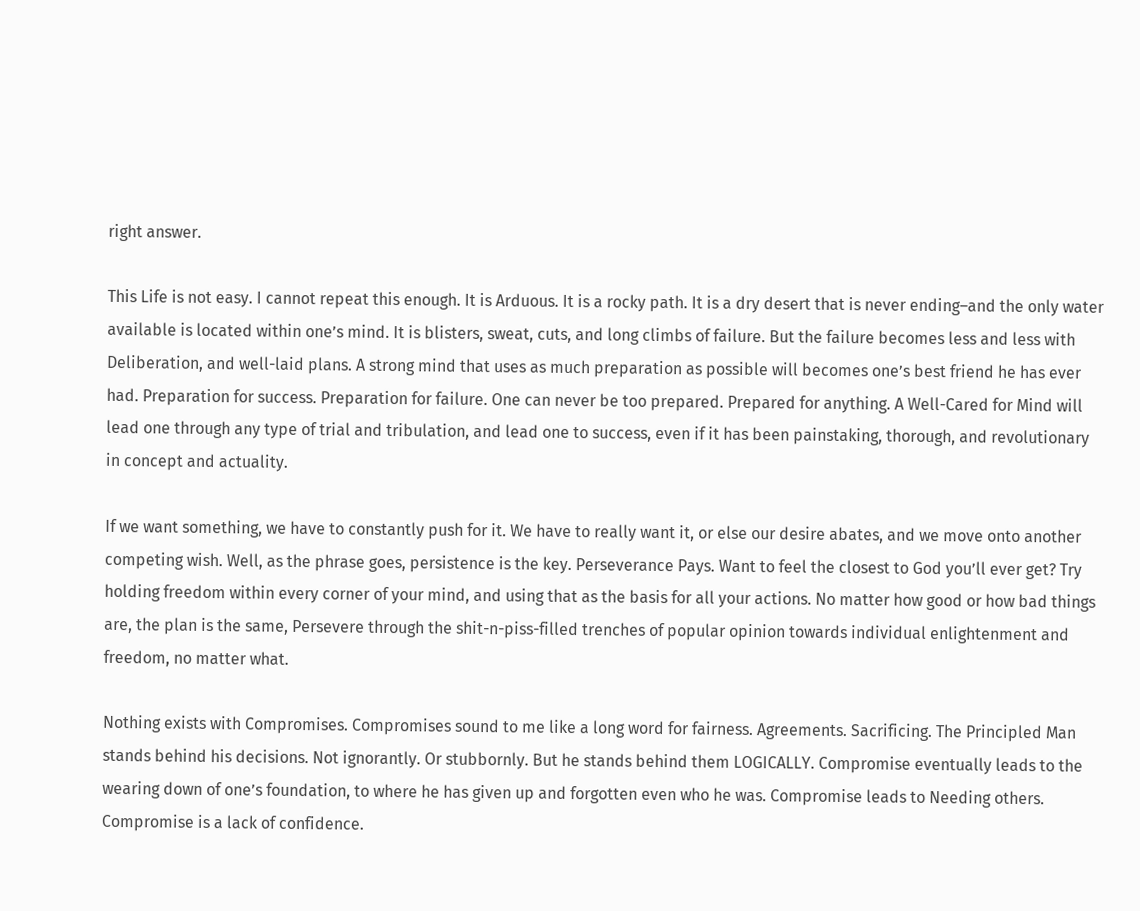right answer.

This Life is not easy. I cannot repeat this enough. It is Arduous. It is a rocky path. It is a dry desert that is never ending–and the only water available is located within one’s mind. It is blisters, sweat, cuts, and long climbs of failure. But the failure becomes less and less with Deliberation, and well-laid plans. A strong mind that uses as much preparation as possible will becomes one’s best friend he has ever had. Preparation for success. Preparation for failure. One can never be too prepared. Prepared for anything. A Well-Cared for Mind will lead one through any type of trial and tribulation, and lead one to success, even if it has been painstaking, thorough, and revolutionary in concept and actuality.

If we want something, we have to constantly push for it. We have to really want it, or else our desire abates, and we move onto another competing wish. Well, as the phrase goes, persistence is the key. Perseverance Pays. Want to feel the closest to God you’ll ever get? Try holding freedom within every corner of your mind, and using that as the basis for all your actions. No matter how good or how bad things are, the plan is the same, Persevere through the shit-n-piss-filled trenches of popular opinion towards individual enlightenment and freedom, no matter what.

Nothing exists with Compromises. Compromises sound to me like a long word for fairness. Agreements. Sacrificing. The Principled Man stands behind his decisions. Not ignorantly. Or stubbornly. But he stands behind them LOGICALLY. Compromise eventually leads to the wearing down of one’s foundation, to where he has given up and forgotten even who he was. Compromise leads to Needing others. Compromise is a lack of confidence.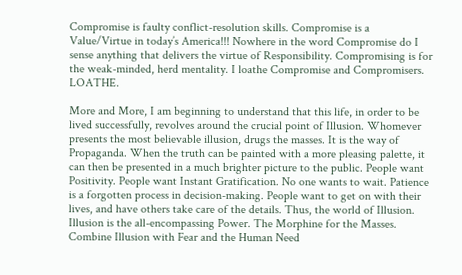Compromise is faulty conflict-resolution skills. Compromise is a Value/Virtue in today’s America!!! Nowhere in the word Compromise do I sense anything that delivers the virtue of Responsibility. Compromising is for the weak-minded, herd mentality. I loathe Compromise and Compromisers. LOATHE.

More and More, I am beginning to understand that this life, in order to be lived successfully, revolves around the crucial point of Illusion. Whomever presents the most believable illusion, drugs the masses. It is the way of Propaganda. When the truth can be painted with a more pleasing palette, it can then be presented in a much brighter picture to the public. People want Positivity. People want Instant Gratification. No one wants to wait. Patience is a forgotten process in decision-making. People want to get on with their lives, and have others take care of the details. Thus, the world of Illusion. Illusion is the all-encompassing Power. The Morphine for the Masses. Combine Illusion with Fear and the Human Need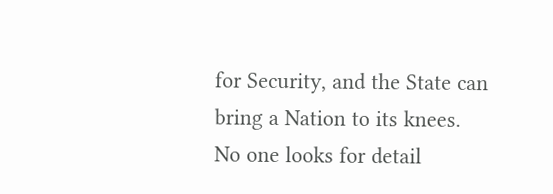for Security, and the State can bring a Nation to its knees. No one looks for detail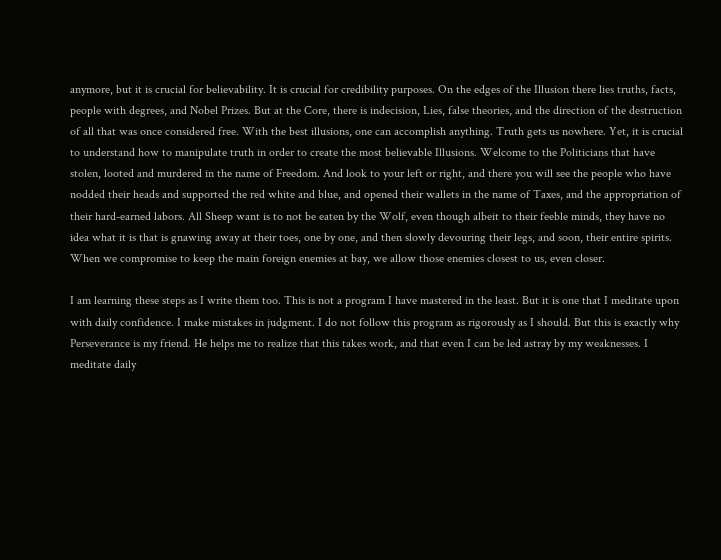anymore, but it is crucial for believability. It is crucial for credibility purposes. On the edges of the Illusion there lies truths, facts, people with degrees, and Nobel Prizes. But at the Core, there is indecision, Lies, false theories, and the direction of the destruction of all that was once considered free. With the best illusions, one can accomplish anything. Truth gets us nowhere. Yet, it is crucial to understand how to manipulate truth in order to create the most believable Illusions. Welcome to the Politicians that have stolen, looted and murdered in the name of Freedom. And look to your left or right, and there you will see the people who have nodded their heads and supported the red white and blue, and opened their wallets in the name of Taxes, and the appropriation of their hard-earned labors. All Sheep want is to not be eaten by the Wolf, even though albeit to their feeble minds, they have no idea what it is that is gnawing away at their toes, one by one, and then slowly devouring their legs, and soon, their entire spirits. When we compromise to keep the main foreign enemies at bay, we allow those enemies closest to us, even closer.

I am learning these steps as I write them too. This is not a program I have mastered in the least. But it is one that I meditate upon with daily confidence. I make mistakes in judgment. I do not follow this program as rigorously as I should. But this is exactly why Perseverance is my friend. He helps me to realize that this takes work, and that even I can be led astray by my weaknesses. I meditate daily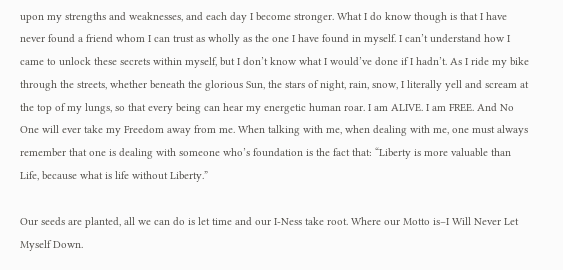upon my strengths and weaknesses, and each day I become stronger. What I do know though is that I have never found a friend whom I can trust as wholly as the one I have found in myself. I can’t understand how I came to unlock these secrets within myself, but I don’t know what I would’ve done if I hadn’t. As I ride my bike through the streets, whether beneath the glorious Sun, the stars of night, rain, snow, I literally yell and scream at the top of my lungs, so that every being can hear my energetic human roar. I am ALIVE. I am FREE. And No One will ever take my Freedom away from me. When talking with me, when dealing with me, one must always remember that one is dealing with someone who’s foundation is the fact that: “Liberty is more valuable than Life, because what is life without Liberty.”

Our seeds are planted, all we can do is let time and our I-Ness take root. Where our Motto is–I Will Never Let Myself Down.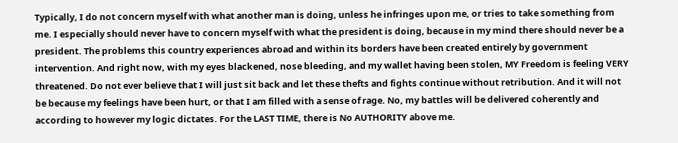Typically, I do not concern myself with what another man is doing, unless he infringes upon me, or tries to take something from me. I especially should never have to concern myself with what the president is doing, because in my mind there should never be a president. The problems this country experiences abroad and within its borders have been created entirely by government intervention. And right now, with my eyes blackened, nose bleeding, and my wallet having been stolen, MY Freedom is feeling VERY threatened. Do not ever believe that I will just sit back and let these thefts and fights continue without retribution. And it will not be because my feelings have been hurt, or that I am filled with a sense of rage. No, my battles will be delivered coherently and according to however my logic dictates. For the LAST TIME, there is No AUTHORITY above me.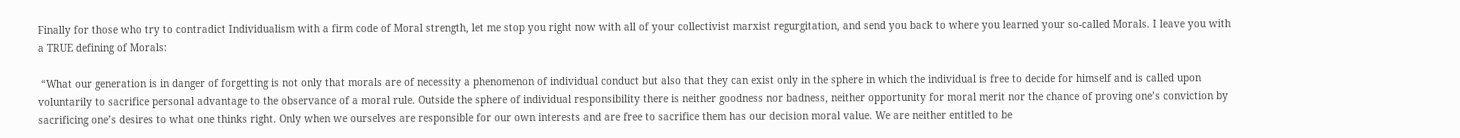Finally for those who try to contradict Individualism with a firm code of Moral strength, let me stop you right now with all of your collectivist marxist regurgitation, and send you back to where you learned your so-called Morals. I leave you with a TRUE defining of Morals:

 “What our generation is in danger of forgetting is not only that morals are of necessity a phenomenon of individual conduct but also that they can exist only in the sphere in which the individual is free to decide for himself and is called upon voluntarily to sacrifice personal advantage to the observance of a moral rule. Outside the sphere of individual responsibility there is neither goodness nor badness, neither opportunity for moral merit nor the chance of proving one’s conviction by sacrificing one’s desires to what one thinks right. Only when we ourselves are responsible for our own interests and are free to sacrifice them has our decision moral value. We are neither entitled to be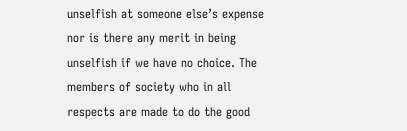unselfish at someone else’s expense nor is there any merit in being unselfish if we have no choice. The members of society who in all respects are made to do the good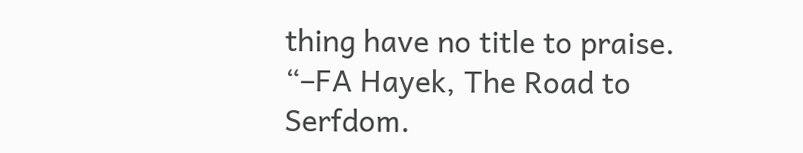thing have no title to praise. “–FA Hayek, The Road to Serfdom.